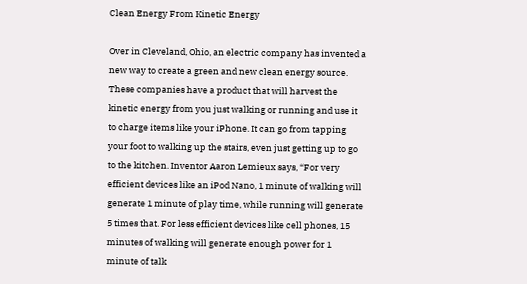Clean Energy From Kinetic Energy

Over in Cleveland, Ohio, an electric company has invented a new way to create a green and new clean energy source. These companies have a product that will harvest the kinetic energy from you just walking or running and use it to charge items like your iPhone. It can go from tapping your foot to walking up the stairs, even just getting up to go to the kitchen. Inventor Aaron Lemieux says, “For very efficient devices like an iPod Nano, 1 minute of walking will generate 1 minute of play time, while running will generate 5 times that. For less efficient devices like cell phones, 15 minutes of walking will generate enough power for 1 minute of talk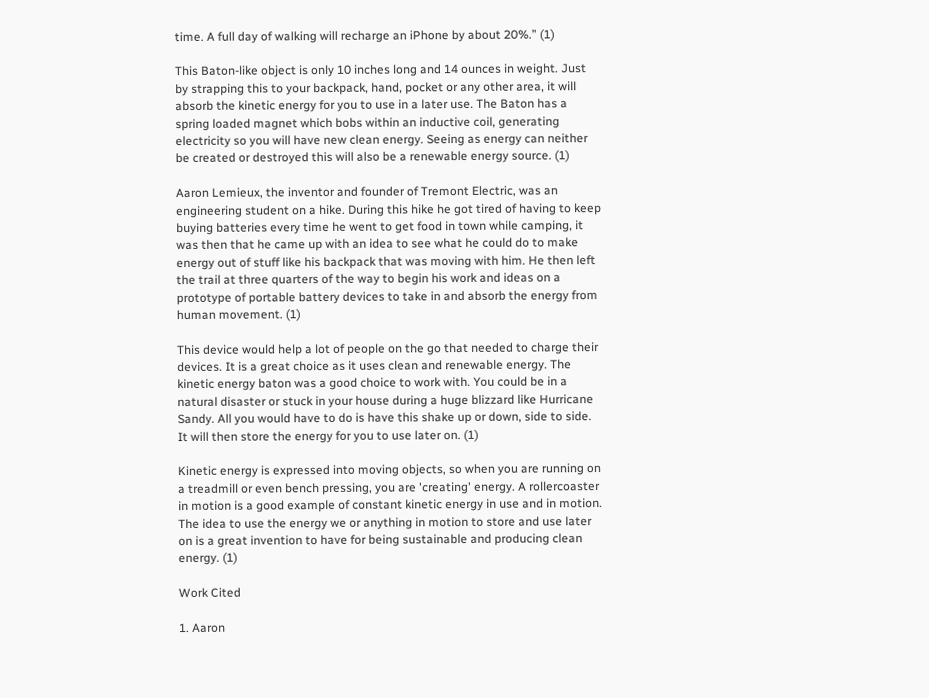time. A full day of walking will recharge an iPhone by about 20%.” (1)

This Baton-like object is only 10 inches long and 14 ounces in weight. Just by strapping this to your backpack, hand, pocket or any other area, it will absorb the kinetic energy for you to use in a later use. The Baton has a spring loaded magnet which bobs within an inductive coil, generating electricity so you will have new clean energy. Seeing as energy can neither be created or destroyed this will also be a renewable energy source. (1)

Aaron Lemieux, the inventor and founder of Tremont Electric, was an engineering student on a hike. During this hike he got tired of having to keep buying batteries every time he went to get food in town while camping, it was then that he came up with an idea to see what he could do to make energy out of stuff like his backpack that was moving with him. He then left the trail at three quarters of the way to begin his work and ideas on a prototype of portable battery devices to take in and absorb the energy from human movement. (1)

This device would help a lot of people on the go that needed to charge their devices. It is a great choice as it uses clean and renewable energy. The kinetic energy baton was a good choice to work with. You could be in a natural disaster or stuck in your house during a huge blizzard like Hurricane Sandy. All you would have to do is have this shake up or down, side to side. It will then store the energy for you to use later on. (1)

Kinetic energy is expressed into moving objects, so when you are running on a treadmill or even bench pressing, you are 'creating' energy. A rollercoaster in motion is a good example of constant kinetic energy in use and in motion. The idea to use the energy we or anything in motion to store and use later on is a great invention to have for being sustainable and producing clean energy. (1)

Work Cited

1. Aaron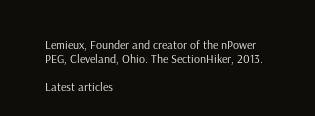Lemieux, Founder and creator of the nPower PEG, Cleveland, Ohio. The SectionHiker, 2013.

Latest articles